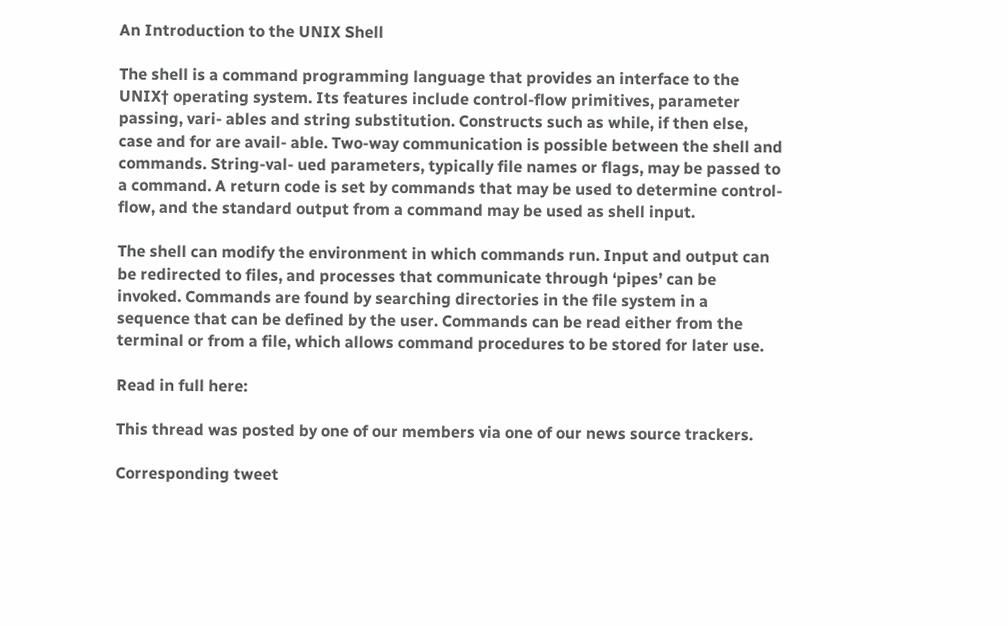An Introduction to the UNIX Shell

The shell is a command programming language that provides an interface to the UNIX† operating system. Its features include control-flow primitives, parameter passing, vari- ables and string substitution. Constructs such as while, if then else, case and for are avail- able. Two-way communication is possible between the shell and commands. String-val- ued parameters, typically file names or flags, may be passed to a command. A return code is set by commands that may be used to determine control-flow, and the standard output from a command may be used as shell input.

The shell can modify the environment in which commands run. Input and output can be redirected to files, and processes that communicate through ‘pipes’ can be invoked. Commands are found by searching directories in the file system in a sequence that can be defined by the user. Commands can be read either from the terminal or from a file, which allows command procedures to be stored for later use.

Read in full here:

This thread was posted by one of our members via one of our news source trackers.

Corresponding tweet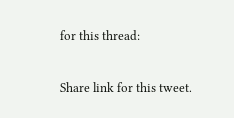for this thread:

Share link for this tweet.